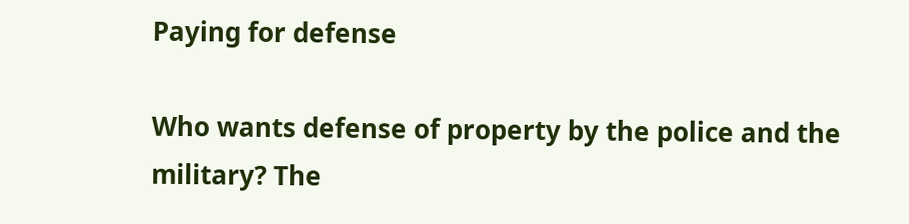Paying for defense

Who wants defense of property by the police and the military? The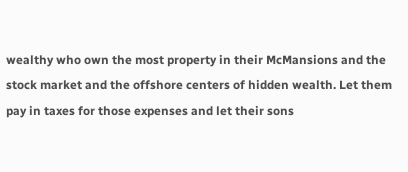wealthy who own the most property in their McMansions and the stock market and the offshore centers of hidden wealth. Let them pay in taxes for those expenses and let their sons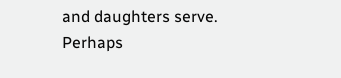and daughters serve. Perhaps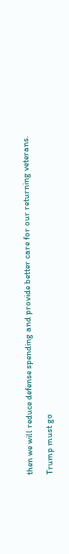then we will reduce defense spending and provide better care for our returning veterans.

Trump must go